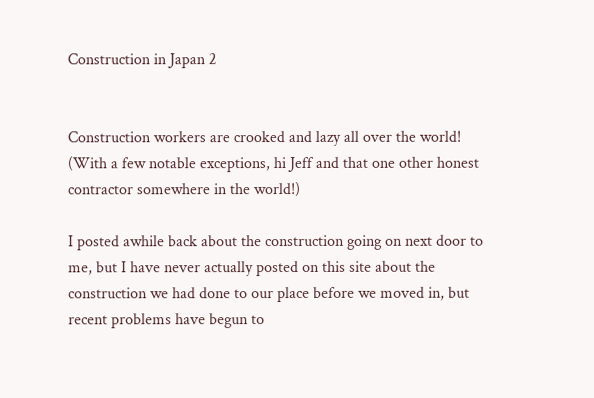Construction in Japan 2


Construction workers are crooked and lazy all over the world! (With a few notable exceptions, hi Jeff and that one other honest contractor somewhere in the world!)

I posted awhile back about the construction going on next door to me, but I have never actually posted on this site about the construction we had done to our place before we moved in, but recent problems have begun to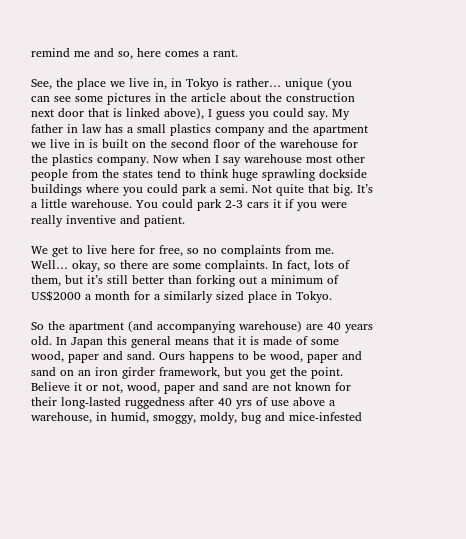remind me and so, here comes a rant.

See, the place we live in, in Tokyo is rather… unique (you can see some pictures in the article about the construction next door that is linked above), I guess you could say. My father in law has a small plastics company and the apartment we live in is built on the second floor of the warehouse for the plastics company. Now when I say warehouse most other people from the states tend to think huge sprawling dockside buildings where you could park a semi. Not quite that big. It’s a little warehouse. You could park 2-3 cars it if you were really inventive and patient.

We get to live here for free, so no complaints from me. Well… okay, so there are some complaints. In fact, lots of them, but it’s still better than forking out a minimum of US$2000 a month for a similarly sized place in Tokyo.

So the apartment (and accompanying warehouse) are 40 years old. In Japan this general means that it is made of some wood, paper and sand. Ours happens to be wood, paper and sand on an iron girder framework, but you get the point. Believe it or not, wood, paper and sand are not known for their long-lasted ruggedness after 40 yrs of use above a warehouse, in humid, smoggy, moldy, bug and mice-infested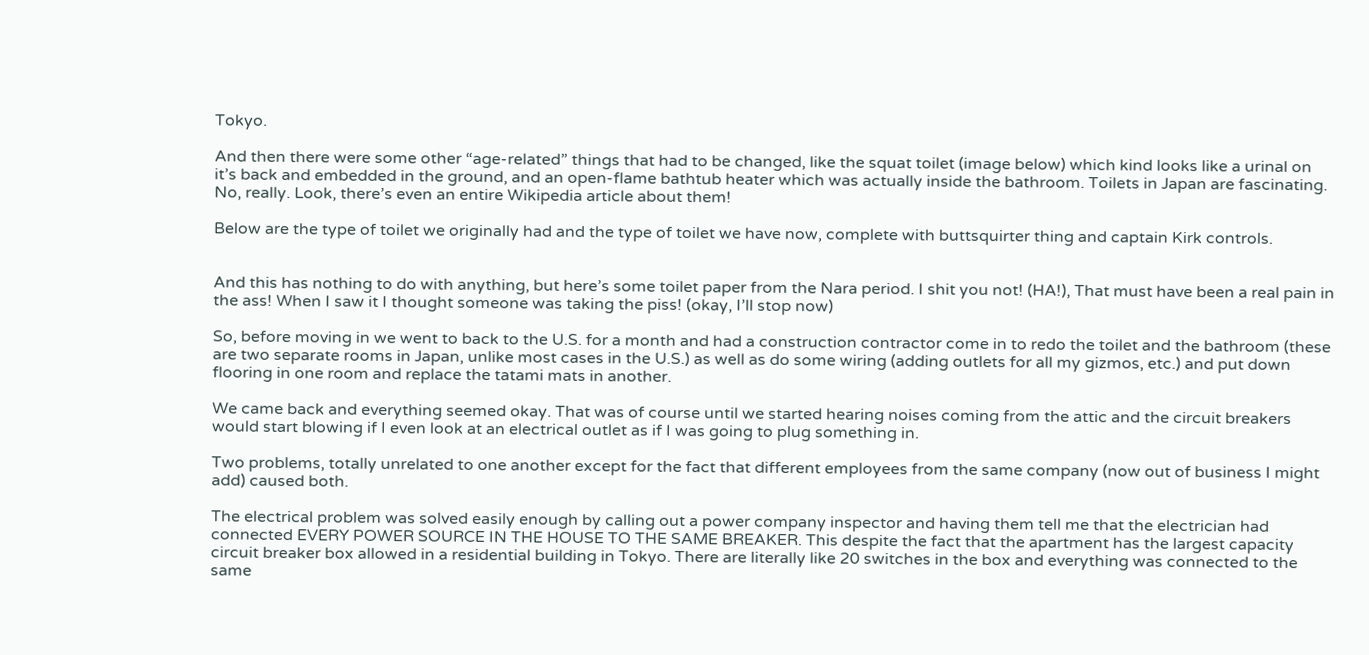Tokyo.

And then there were some other “age-related” things that had to be changed, like the squat toilet (image below) which kind looks like a urinal on it’s back and embedded in the ground, and an open-flame bathtub heater which was actually inside the bathroom. Toilets in Japan are fascinating. No, really. Look, there’s even an entire Wikipedia article about them!

Below are the type of toilet we originally had and the type of toilet we have now, complete with buttsquirter thing and captain Kirk controls.


And this has nothing to do with anything, but here’s some toilet paper from the Nara period. I shit you not! (HA!), That must have been a real pain in the ass! When I saw it I thought someone was taking the piss! (okay, I’ll stop now)

So, before moving in we went to back to the U.S. for a month and had a construction contractor come in to redo the toilet and the bathroom (these are two separate rooms in Japan, unlike most cases in the U.S.) as well as do some wiring (adding outlets for all my gizmos, etc.) and put down flooring in one room and replace the tatami mats in another.

We came back and everything seemed okay. That was of course until we started hearing noises coming from the attic and the circuit breakers would start blowing if I even look at an electrical outlet as if I was going to plug something in.

Two problems, totally unrelated to one another except for the fact that different employees from the same company (now out of business I might add) caused both.

The electrical problem was solved easily enough by calling out a power company inspector and having them tell me that the electrician had connected EVERY POWER SOURCE IN THE HOUSE TO THE SAME BREAKER. This despite the fact that the apartment has the largest capacity circuit breaker box allowed in a residential building in Tokyo. There are literally like 20 switches in the box and everything was connected to the same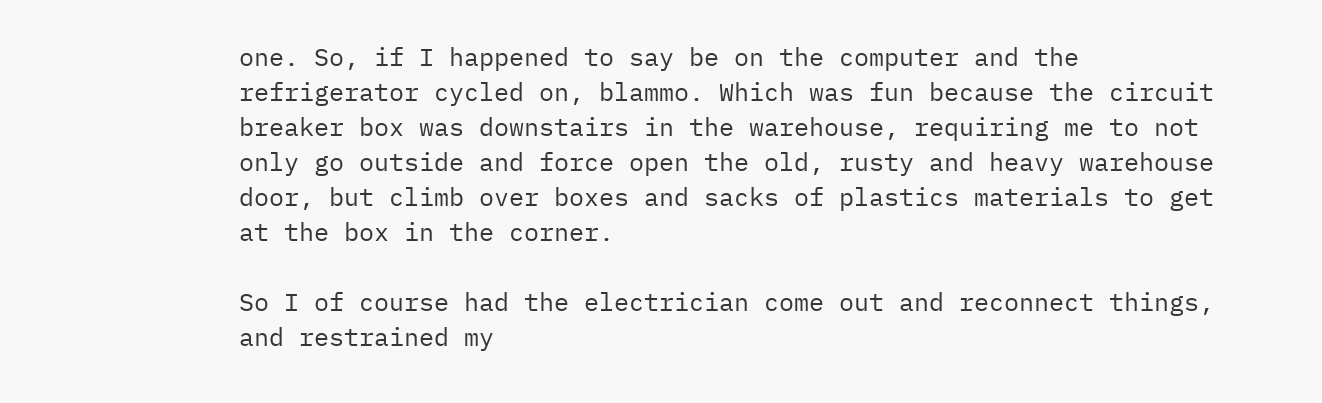one. So, if I happened to say be on the computer and the refrigerator cycled on, blammo. Which was fun because the circuit breaker box was downstairs in the warehouse, requiring me to not only go outside and force open the old, rusty and heavy warehouse door, but climb over boxes and sacks of plastics materials to get at the box in the corner.

So I of course had the electrician come out and reconnect things, and restrained my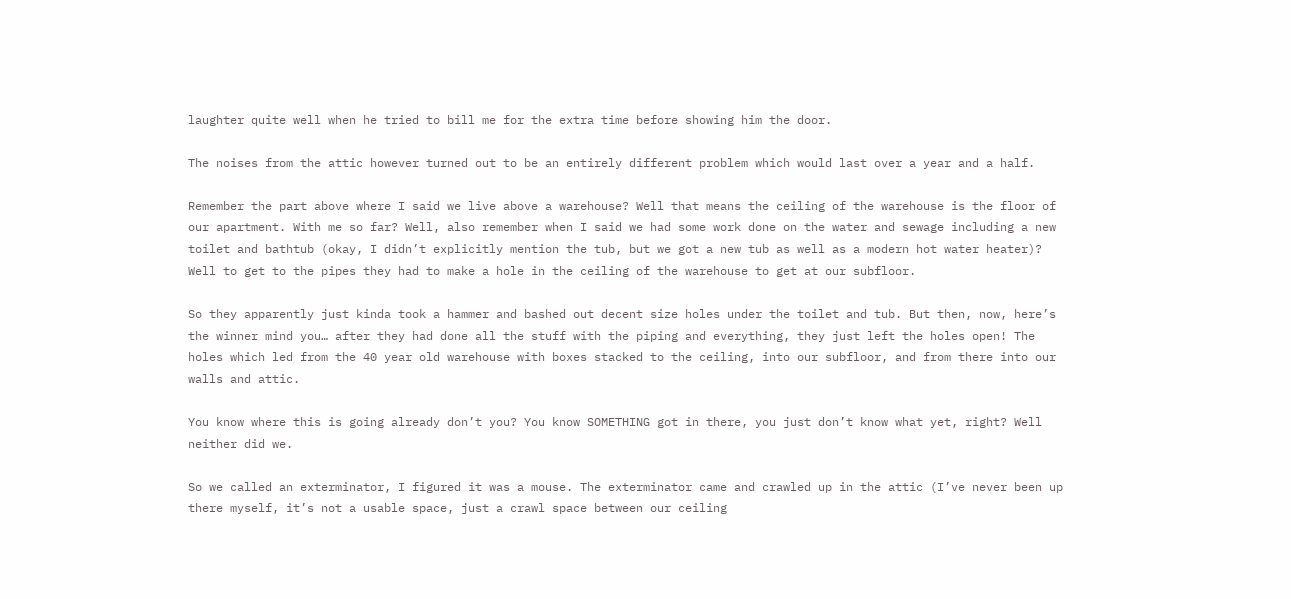laughter quite well when he tried to bill me for the extra time before showing him the door.

The noises from the attic however turned out to be an entirely different problem which would last over a year and a half.

Remember the part above where I said we live above a warehouse? Well that means the ceiling of the warehouse is the floor of our apartment. With me so far? Well, also remember when I said we had some work done on the water and sewage including a new toilet and bathtub (okay, I didn’t explicitly mention the tub, but we got a new tub as well as a modern hot water heater)? Well to get to the pipes they had to make a hole in the ceiling of the warehouse to get at our subfloor.

So they apparently just kinda took a hammer and bashed out decent size holes under the toilet and tub. But then, now, here’s the winner mind you… after they had done all the stuff with the piping and everything, they just left the holes open! The holes which led from the 40 year old warehouse with boxes stacked to the ceiling, into our subfloor, and from there into our walls and attic.

You know where this is going already don’t you? You know SOMETHING got in there, you just don’t know what yet, right? Well neither did we.

So we called an exterminator, I figured it was a mouse. The exterminator came and crawled up in the attic (I’ve never been up there myself, it’s not a usable space, just a crawl space between our ceiling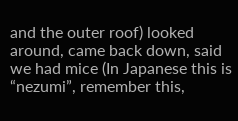and the outer roof) looked around, came back down, said we had mice (In Japanese this is “nezumi”, remember this,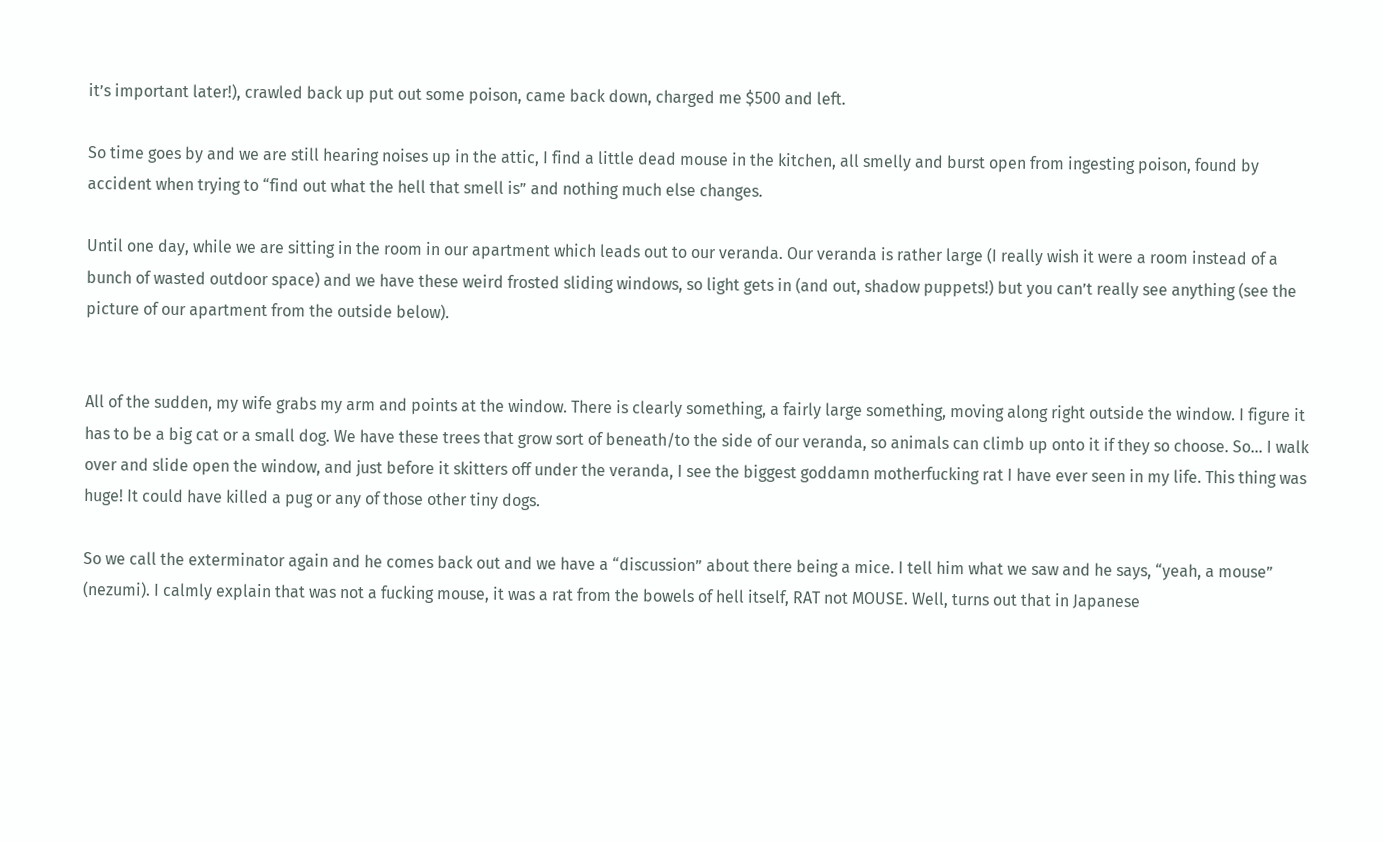it’s important later!), crawled back up put out some poison, came back down, charged me $500 and left.

So time goes by and we are still hearing noises up in the attic, I find a little dead mouse in the kitchen, all smelly and burst open from ingesting poison, found by accident when trying to “find out what the hell that smell is” and nothing much else changes.

Until one day, while we are sitting in the room in our apartment which leads out to our veranda. Our veranda is rather large (I really wish it were a room instead of a bunch of wasted outdoor space) and we have these weird frosted sliding windows, so light gets in (and out, shadow puppets!) but you can’t really see anything (see the picture of our apartment from the outside below).


All of the sudden, my wife grabs my arm and points at the window. There is clearly something, a fairly large something, moving along right outside the window. I figure it has to be a big cat or a small dog. We have these trees that grow sort of beneath/to the side of our veranda, so animals can climb up onto it if they so choose. So… I walk over and slide open the window, and just before it skitters off under the veranda, I see the biggest goddamn motherfucking rat I have ever seen in my life. This thing was huge! It could have killed a pug or any of those other tiny dogs.

So we call the exterminator again and he comes back out and we have a “discussion” about there being a mice. I tell him what we saw and he says, “yeah, a mouse” (nezumi). I calmly explain that was not a fucking mouse, it was a rat from the bowels of hell itself, RAT not MOUSE. Well, turns out that in Japanese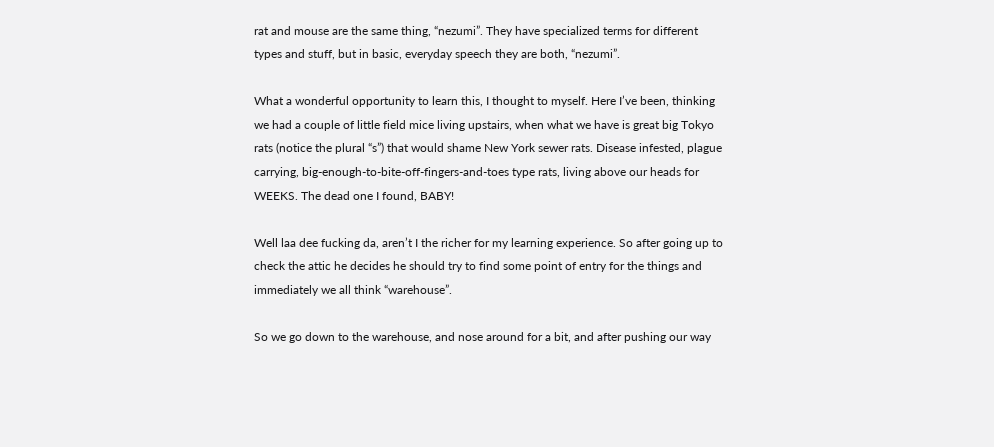rat and mouse are the same thing, “nezumi”. They have specialized terms for different types and stuff, but in basic, everyday speech they are both, “nezumi”.

What a wonderful opportunity to learn this, I thought to myself. Here I’ve been, thinking we had a couple of little field mice living upstairs, when what we have is great big Tokyo rats (notice the plural “s”) that would shame New York sewer rats. Disease infested, plague carrying, big-enough-to-bite-off-fingers-and-toes type rats, living above our heads for WEEKS. The dead one I found, BABY!

Well laa dee fucking da, aren’t I the richer for my learning experience. So after going up to check the attic he decides he should try to find some point of entry for the things and immediately we all think “warehouse”.

So we go down to the warehouse, and nose around for a bit, and after pushing our way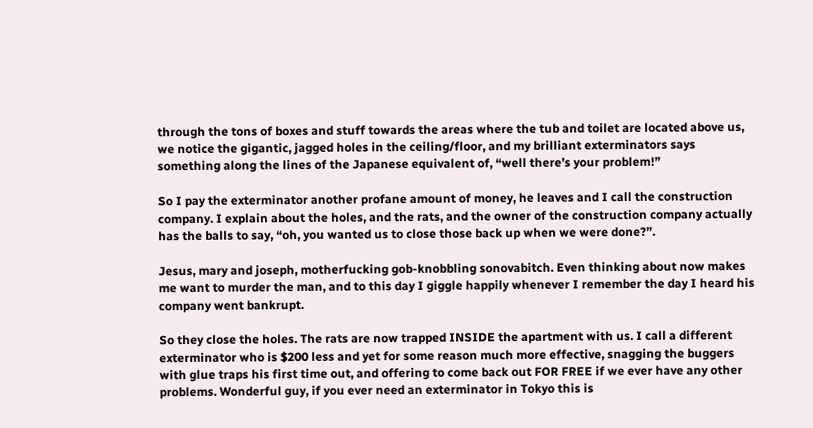through the tons of boxes and stuff towards the areas where the tub and toilet are located above us, we notice the gigantic, jagged holes in the ceiling/floor, and my brilliant exterminators says something along the lines of the Japanese equivalent of, “well there’s your problem!”

So I pay the exterminator another profane amount of money, he leaves and I call the construction company. I explain about the holes, and the rats, and the owner of the construction company actually has the balls to say, “oh, you wanted us to close those back up when we were done?”.

Jesus, mary and joseph, motherfucking gob-knobbling sonovabitch. Even thinking about now makes me want to murder the man, and to this day I giggle happily whenever I remember the day I heard his company went bankrupt.

So they close the holes. The rats are now trapped INSIDE the apartment with us. I call a different exterminator who is $200 less and yet for some reason much more effective, snagging the buggers with glue traps his first time out, and offering to come back out FOR FREE if we ever have any other problems. Wonderful guy, if you ever need an exterminator in Tokyo this is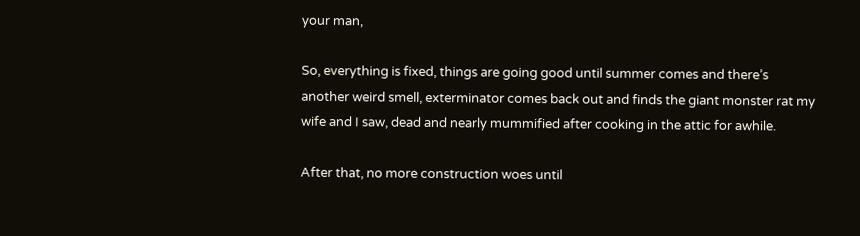your man,

So, everything is fixed, things are going good until summer comes and there’s another weird smell, exterminator comes back out and finds the giant monster rat my wife and I saw, dead and nearly mummified after cooking in the attic for awhile.

After that, no more construction woes until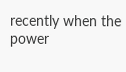recently when the power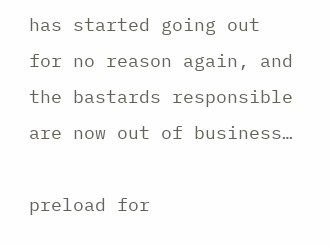has started going out for no reason again, and the bastards responsible are now out of business…

preload for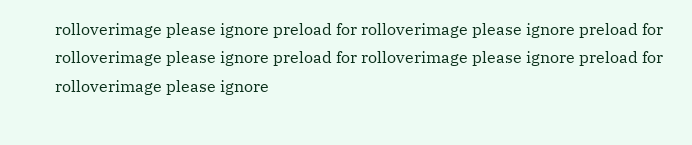rolloverimage please ignore preload for rolloverimage please ignore preload for rolloverimage please ignore preload for rolloverimage please ignore preload for rolloverimage please ignore